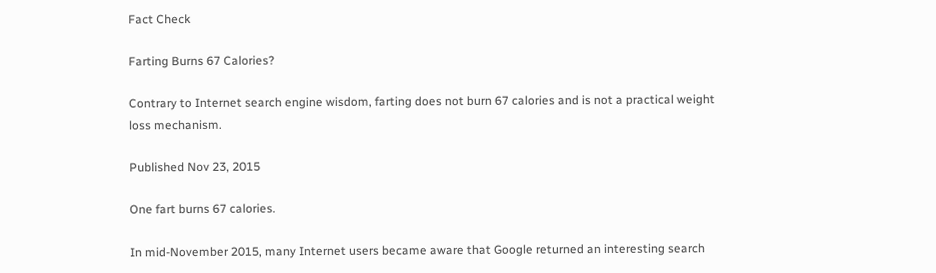Fact Check

Farting Burns 67 Calories?

Contrary to Internet search engine wisdom, farting does not burn 67 calories and is not a practical weight loss mechanism.

Published Nov 23, 2015

One fart burns 67 calories.

In mid-November 2015, many Internet users became aware that Google returned an interesting search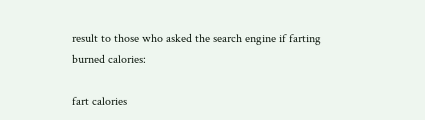result to those who asked the search engine if farting burned calories:

fart calories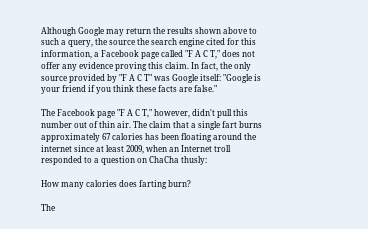Although Google may return the results shown above to such a query, the source the search engine cited for this information, a Facebook page called "F A C T," does not offer any evidence proving this claim. In fact, the only source provided by "F A C T" was Google itself: "Google is your friend if you think these facts are false."

The Facebook page "F A C T," however, didn't pull this number out of thin air. The claim that a single fart burns approximately 67 calories has been floating around the internet since at least 2009, when an Internet troll responded to a question on ChaCha thusly:

How many calories does farting burn?

The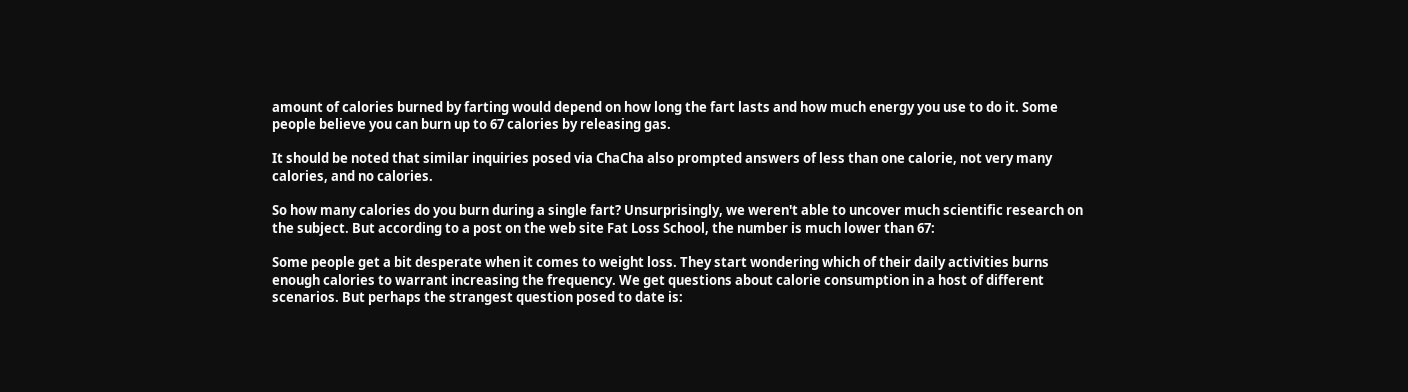amount of calories burned by farting would depend on how long the fart lasts and how much energy you use to do it. Some people believe you can burn up to 67 calories by releasing gas.

It should be noted that similar inquiries posed via ChaCha also prompted answers of less than one calorie, not very many calories, and no calories.

So how many calories do you burn during a single fart? Unsurprisingly, we weren't able to uncover much scientific research on the subject. But according to a post on the web site Fat Loss School, the number is much lower than 67:

Some people get a bit desperate when it comes to weight loss. They start wondering which of their daily activities burns enough calories to warrant increasing the frequency. We get questions about calorie consumption in a host of different scenarios. But perhaps the strangest question posed to date is: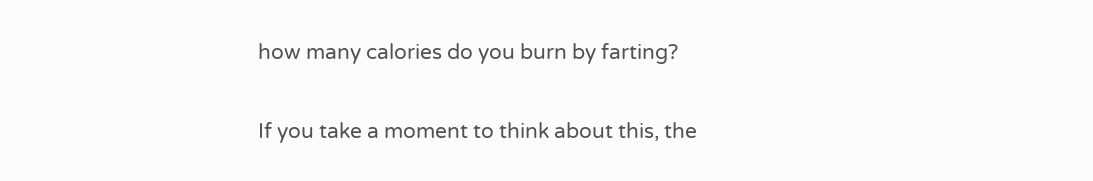how many calories do you burn by farting?

If you take a moment to think about this, the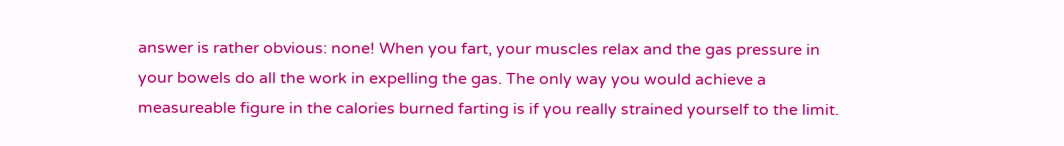answer is rather obvious: none! When you fart, your muscles relax and the gas pressure in your bowels do all the work in expelling the gas. The only way you would achieve a measureable figure in the calories burned farting is if you really strained yourself to the limit.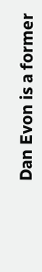Dan Evon is a former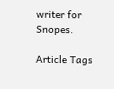writer for Snopes.

Article Tags